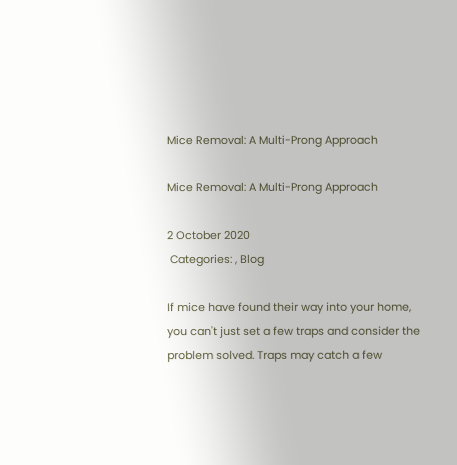Mice Removal: A Multi-Prong Approach

Mice Removal: A Multi-Prong Approach

2 October 2020
 Categories: , Blog

If mice have found their way into your home, you can't just set a few traps and consider the problem solved. Traps may catch a few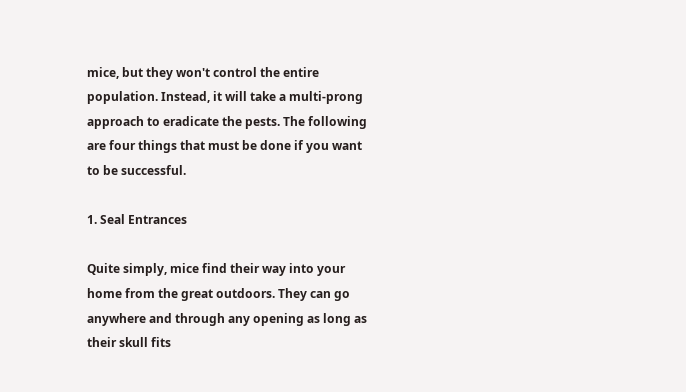mice, but they won't control the entire population. Instead, it will take a multi-prong approach to eradicate the pests. The following are four things that must be done if you want to be successful.

1. Seal Entrances

Quite simply, mice find their way into your home from the great outdoors. They can go anywhere and through any opening as long as their skull fits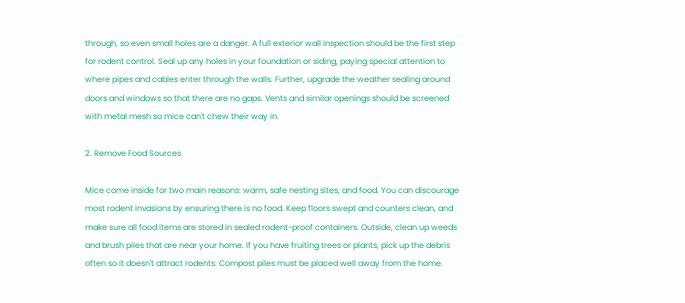through, so even small holes are a danger. A full exterior wall inspection should be the first step for rodent control. Seal up any holes in your foundation or siding, paying special attention to where pipes and cables enter through the walls. Further, upgrade the weather sealing around doors and windows so that there are no gaps. Vents and similar openings should be screened with metal mesh so mice can't chew their way in.

2. Remove Food Sources

Mice come inside for two main reasons: warm, safe nesting sites, and food. You can discourage most rodent invasions by ensuring there is no food. Keep floors swept and counters clean, and make sure all food items are stored in sealed rodent-proof containers. Outside, clean up weeds and brush piles that are near your home. If you have fruiting trees or plants, pick up the debris often so it doesn't attract rodents. Compost piles must be placed well away from the home.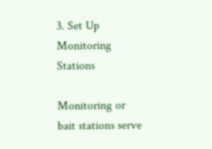3. Set Up Monitoring Stations

Monitoring or bait stations serve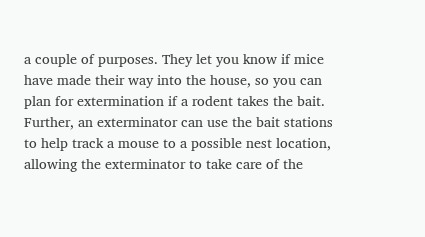a couple of purposes. They let you know if mice have made their way into the house, so you can plan for extermination if a rodent takes the bait. Further, an exterminator can use the bait stations to help track a mouse to a possible nest location, allowing the exterminator to take care of the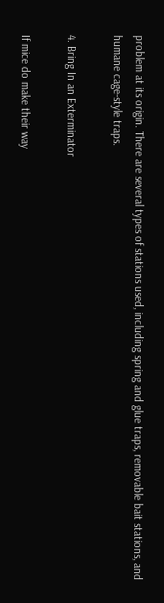problem at its origin. There are several types of stations used, including spring and glue traps, removable bait stations, and humane cage-style traps.

4. Bring In an Exterminator

If mice do make their way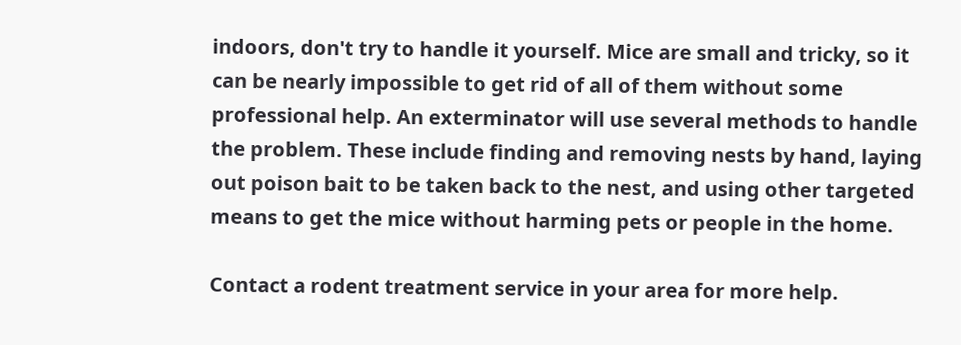indoors, don't try to handle it yourself. Mice are small and tricky, so it can be nearly impossible to get rid of all of them without some professional help. An exterminator will use several methods to handle the problem. These include finding and removing nests by hand, laying out poison bait to be taken back to the nest, and using other targeted means to get the mice without harming pets or people in the home.

Contact a rodent treatment service in your area for more help.